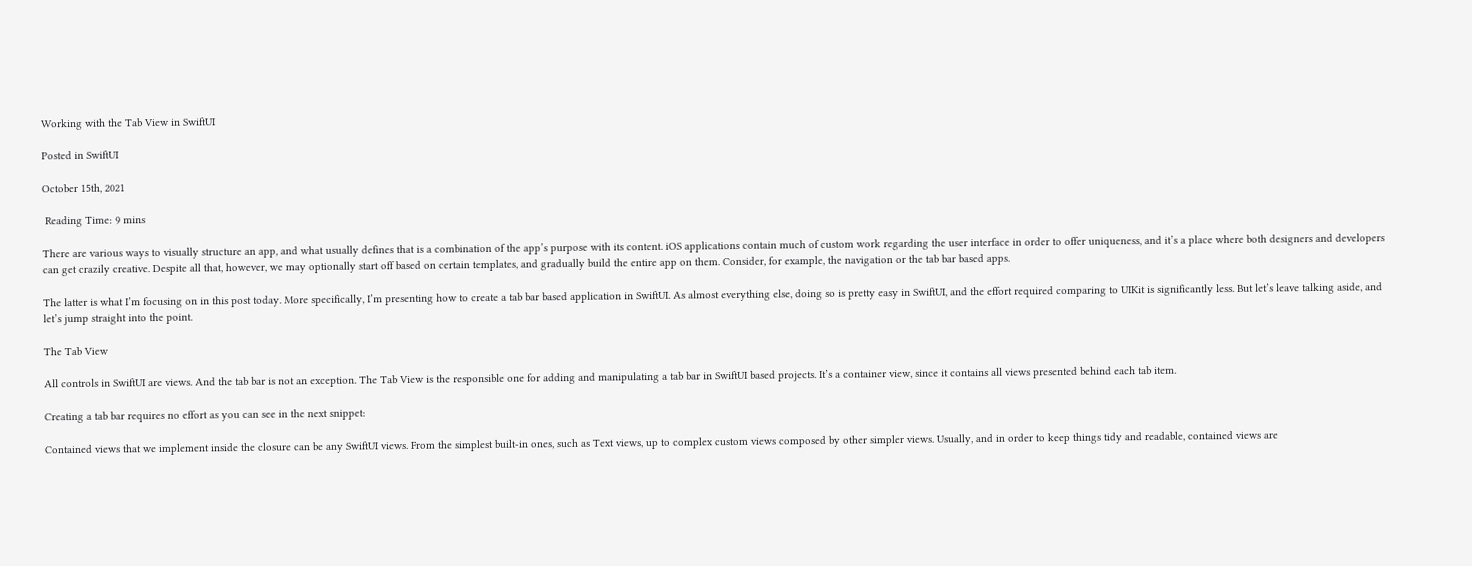Working with the Tab View in SwiftUI

Posted in SwiftUI

October 15th, 2021

 Reading Time: 9 mins

There are various ways to visually structure an app, and what usually defines that is a combination of the app’s purpose with its content. iOS applications contain much of custom work regarding the user interface in order to offer uniqueness, and it’s a place where both designers and developers can get crazily creative. Despite all that, however, we may optionally start off based on certain templates, and gradually build the entire app on them. Consider, for example, the navigation or the tab bar based apps.

The latter is what I’m focusing on in this post today. More specifically, I’m presenting how to create a tab bar based application in SwiftUI. As almost everything else, doing so is pretty easy in SwiftUI, and the effort required comparing to UIKit is significantly less. But let’s leave talking aside, and let’s jump straight into the point.

The Tab View

All controls in SwiftUI are views. And the tab bar is not an exception. The Tab View is the responsible one for adding and manipulating a tab bar in SwiftUI based projects. It’s a container view, since it contains all views presented behind each tab item.

Creating a tab bar requires no effort as you can see in the next snippet:

Contained views that we implement inside the closure can be any SwiftUI views. From the simplest built-in ones, such as Text views, up to complex custom views composed by other simpler views. Usually, and in order to keep things tidy and readable, contained views are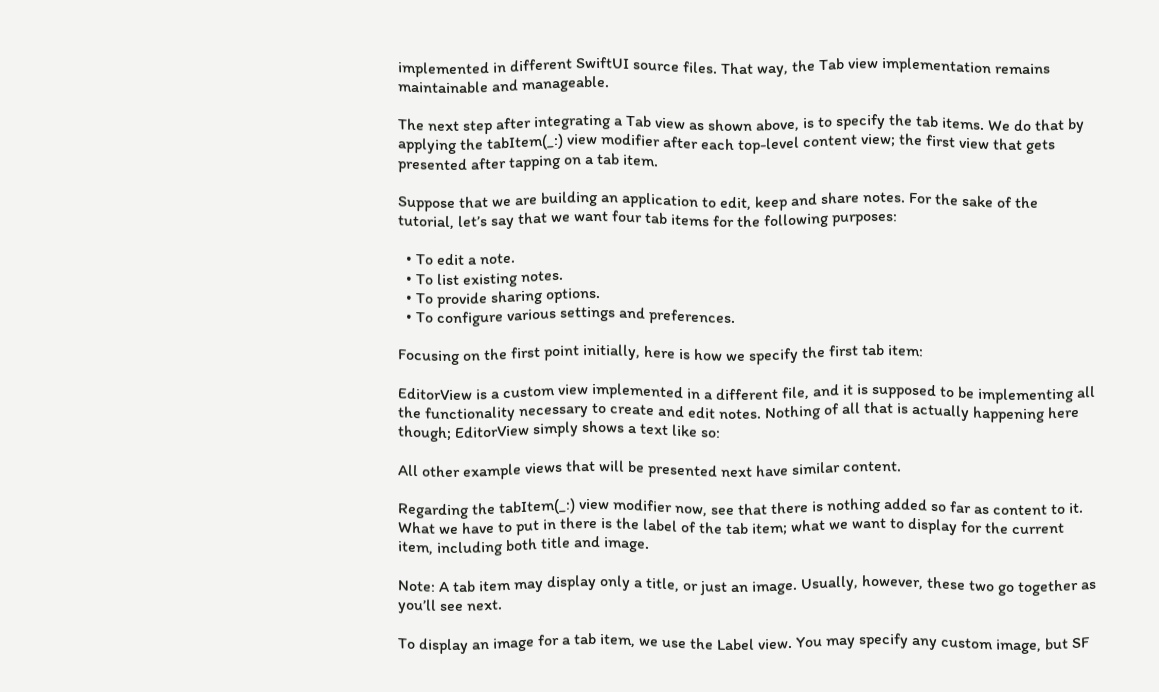implemented in different SwiftUI source files. That way, the Tab view implementation remains maintainable and manageable.

The next step after integrating a Tab view as shown above, is to specify the tab items. We do that by applying the tabItem(_:) view modifier after each top-level content view; the first view that gets presented after tapping on a tab item.

Suppose that we are building an application to edit, keep and share notes. For the sake of the tutorial, let’s say that we want four tab items for the following purposes:

  • To edit a note.
  • To list existing notes.
  • To provide sharing options.
  • To configure various settings and preferences.

Focusing on the first point initially, here is how we specify the first tab item:

EditorView is a custom view implemented in a different file, and it is supposed to be implementing all the functionality necessary to create and edit notes. Nothing of all that is actually happening here though; EditorView simply shows a text like so:

All other example views that will be presented next have similar content.

Regarding the tabItem(_:) view modifier now, see that there is nothing added so far as content to it. What we have to put in there is the label of the tab item; what we want to display for the current item, including both title and image.

Note: A tab item may display only a title, or just an image. Usually, however, these two go together as you’ll see next.

To display an image for a tab item, we use the Label view. You may specify any custom image, but SF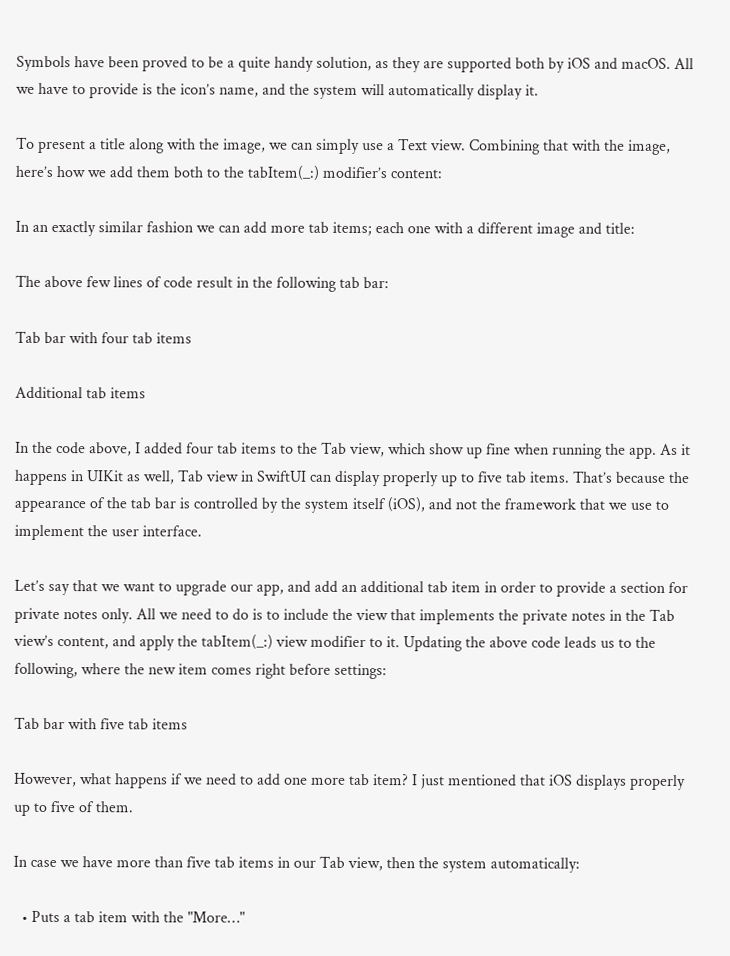Symbols have been proved to be a quite handy solution, as they are supported both by iOS and macOS. All we have to provide is the icon’s name, and the system will automatically display it.

To present a title along with the image, we can simply use a Text view. Combining that with the image, here’s how we add them both to the tabItem(_:) modifier’s content:

In an exactly similar fashion we can add more tab items; each one with a different image and title:

The above few lines of code result in the following tab bar:

Tab bar with four tab items

Additional tab items

In the code above, I added four tab items to the Tab view, which show up fine when running the app. As it happens in UIKit as well, Tab view in SwiftUI can display properly up to five tab items. That’s because the appearance of the tab bar is controlled by the system itself (iOS), and not the framework that we use to implement the user interface.

Let’s say that we want to upgrade our app, and add an additional tab item in order to provide a section for private notes only. All we need to do is to include the view that implements the private notes in the Tab view’s content, and apply the tabItem(_:) view modifier to it. Updating the above code leads us to the following, where the new item comes right before settings:

Tab bar with five tab items

However, what happens if we need to add one more tab item? I just mentioned that iOS displays properly up to five of them.

In case we have more than five tab items in our Tab view, then the system automatically:

  • Puts a tab item with the "More…"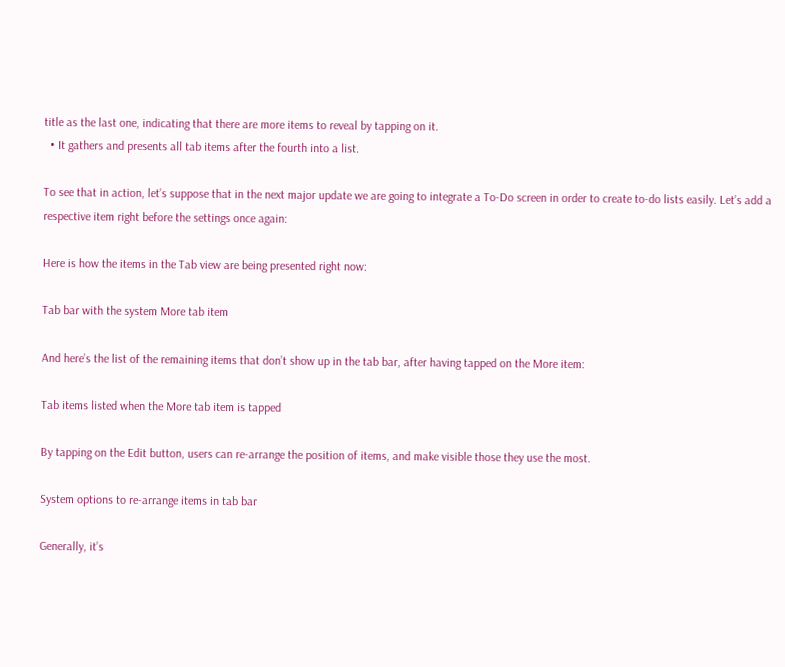title as the last one, indicating that there are more items to reveal by tapping on it.
  • It gathers and presents all tab items after the fourth into a list.

To see that in action, let’s suppose that in the next major update we are going to integrate a To-Do screen in order to create to-do lists easily. Let’s add a respective item right before the settings once again:

Here is how the items in the Tab view are being presented right now:

Tab bar with the system More tab item

And here’s the list of the remaining items that don’t show up in the tab bar, after having tapped on the More item:

Tab items listed when the More tab item is tapped

By tapping on the Edit button, users can re-arrange the position of items, and make visible those they use the most.

System options to re-arrange items in tab bar

Generally, it’s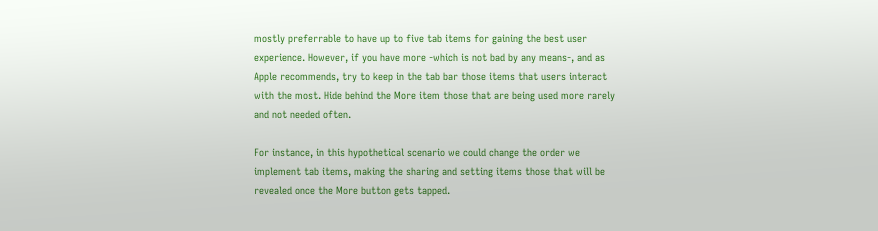mostly preferrable to have up to five tab items for gaining the best user experience. However, if you have more -which is not bad by any means-, and as Apple recommends, try to keep in the tab bar those items that users interact with the most. Hide behind the More item those that are being used more rarely and not needed often.

For instance, in this hypothetical scenario we could change the order we implement tab items, making the sharing and setting items those that will be revealed once the More button gets tapped.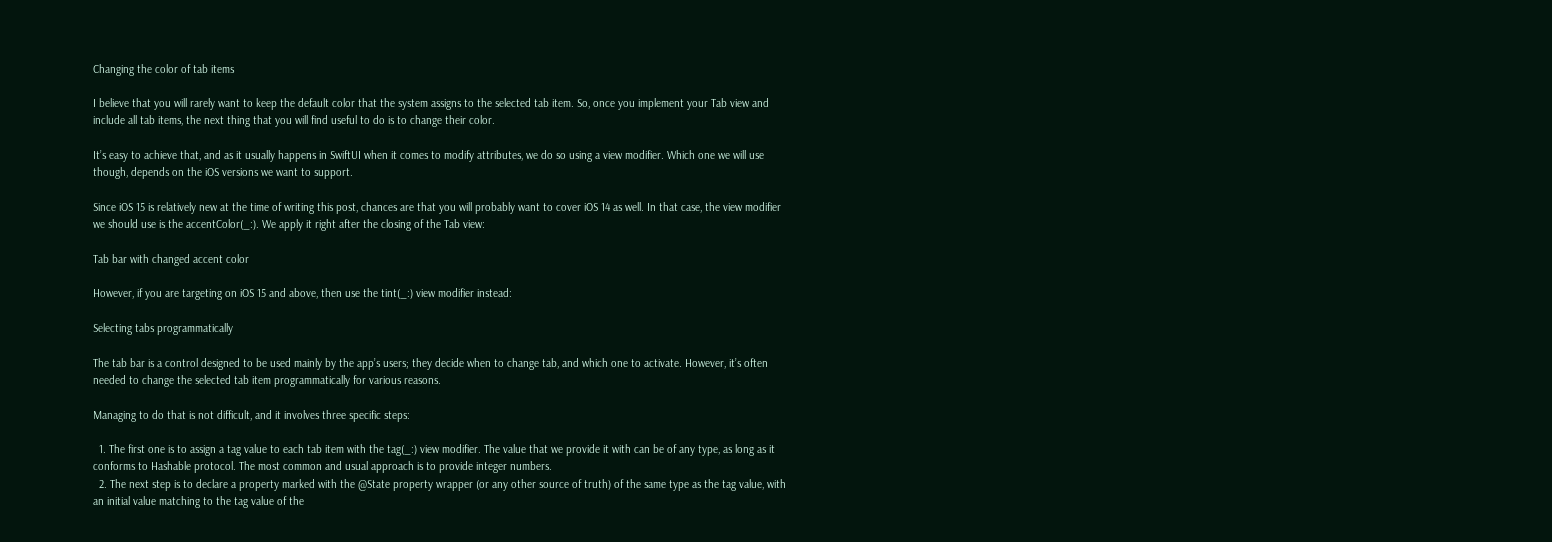Changing the color of tab items

I believe that you will rarely want to keep the default color that the system assigns to the selected tab item. So, once you implement your Tab view and include all tab items, the next thing that you will find useful to do is to change their color.

It’s easy to achieve that, and as it usually happens in SwiftUI when it comes to modify attributes, we do so using a view modifier. Which one we will use though, depends on the iOS versions we want to support.

Since iOS 15 is relatively new at the time of writing this post, chances are that you will probably want to cover iOS 14 as well. In that case, the view modifier we should use is the accentColor(_:). We apply it right after the closing of the Tab view:

Tab bar with changed accent color

However, if you are targeting on iOS 15 and above, then use the tint(_:) view modifier instead:

Selecting tabs programmatically

The tab bar is a control designed to be used mainly by the app’s users; they decide when to change tab, and which one to activate. However, it’s often needed to change the selected tab item programmatically for various reasons.

Managing to do that is not difficult, and it involves three specific steps:

  1. The first one is to assign a tag value to each tab item with the tag(_:) view modifier. The value that we provide it with can be of any type, as long as it conforms to Hashable protocol. The most common and usual approach is to provide integer numbers.
  2. The next step is to declare a property marked with the @State property wrapper (or any other source of truth) of the same type as the tag value, with an initial value matching to the tag value of the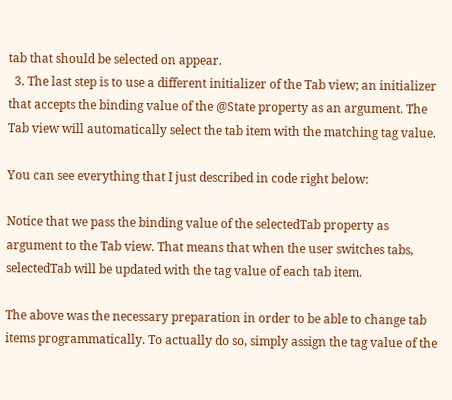tab that should be selected on appear.
  3. The last step is to use a different initializer of the Tab view; an initializer that accepts the binding value of the @State property as an argument. The Tab view will automatically select the tab item with the matching tag value.

You can see everything that I just described in code right below:

Notice that we pass the binding value of the selectedTab property as argument to the Tab view. That means that when the user switches tabs, selectedTab will be updated with the tag value of each tab item.

The above was the necessary preparation in order to be able to change tab items programmatically. To actually do so, simply assign the tag value of the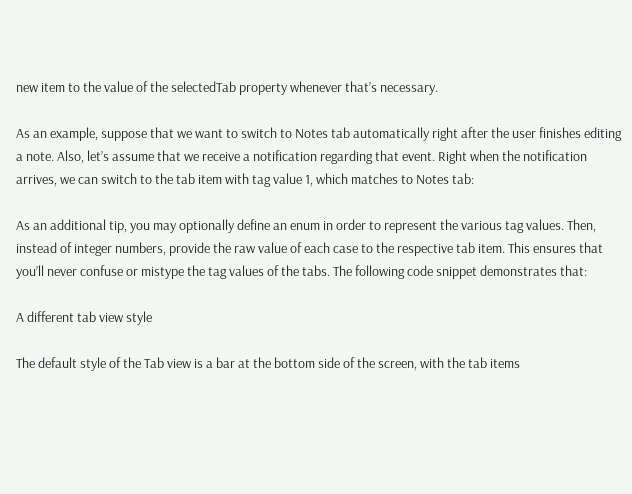new item to the value of the selectedTab property whenever that’s necessary.

As an example, suppose that we want to switch to Notes tab automatically right after the user finishes editing a note. Also, let’s assume that we receive a notification regarding that event. Right when the notification arrives, we can switch to the tab item with tag value 1, which matches to Notes tab:

As an additional tip, you may optionally define an enum in order to represent the various tag values. Then, instead of integer numbers, provide the raw value of each case to the respective tab item. This ensures that you’ll never confuse or mistype the tag values of the tabs. The following code snippet demonstrates that:

A different tab view style

The default style of the Tab view is a bar at the bottom side of the screen, with the tab items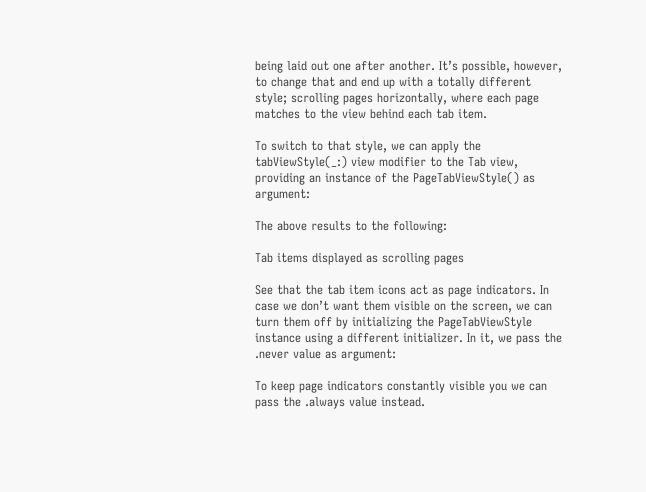being laid out one after another. It’s possible, however, to change that and end up with a totally different style; scrolling pages horizontally, where each page matches to the view behind each tab item.

To switch to that style, we can apply the tabViewStyle(_:) view modifier to the Tab view, providing an instance of the PageTabViewStyle() as argument:

The above results to the following:

Tab items displayed as scrolling pages

See that the tab item icons act as page indicators. In case we don’t want them visible on the screen, we can turn them off by initializing the PageTabViewStyle instance using a different initializer. In it, we pass the .never value as argument:

To keep page indicators constantly visible you we can pass the .always value instead.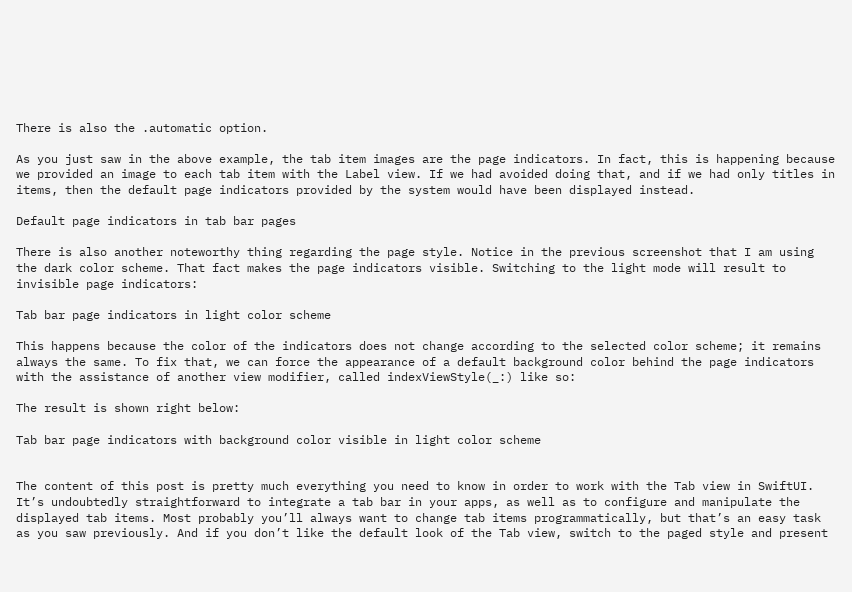There is also the .automatic option.

As you just saw in the above example, the tab item images are the page indicators. In fact, this is happening because we provided an image to each tab item with the Label view. If we had avoided doing that, and if we had only titles in items, then the default page indicators provided by the system would have been displayed instead.

Default page indicators in tab bar pages

There is also another noteworthy thing regarding the page style. Notice in the previous screenshot that I am using the dark color scheme. That fact makes the page indicators visible. Switching to the light mode will result to invisible page indicators:

Tab bar page indicators in light color scheme

This happens because the color of the indicators does not change according to the selected color scheme; it remains always the same. To fix that, we can force the appearance of a default background color behind the page indicators with the assistance of another view modifier, called indexViewStyle(_:) like so:

The result is shown right below:

Tab bar page indicators with background color visible in light color scheme


The content of this post is pretty much everything you need to know in order to work with the Tab view in SwiftUI. It’s undoubtedly straightforward to integrate a tab bar in your apps, as well as to configure and manipulate the displayed tab items. Most probably you’ll always want to change tab items programmatically, but that’s an easy task as you saw previously. And if you don’t like the default look of the Tab view, switch to the paged style and present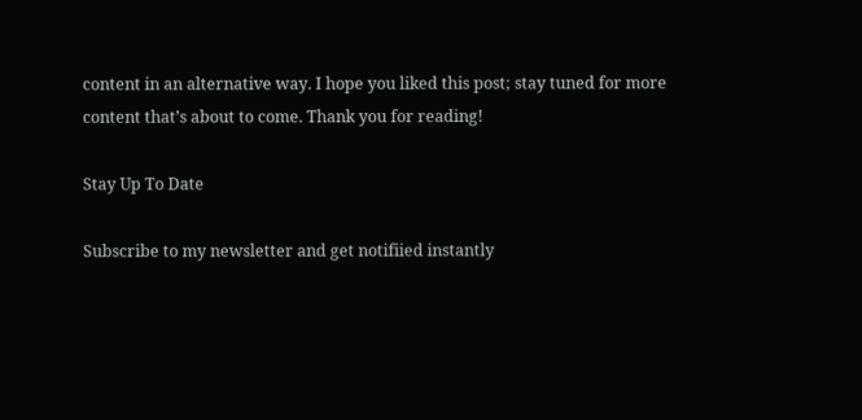content in an alternative way. I hope you liked this post; stay tuned for more content that’s about to come. Thank you for reading!

Stay Up To Date

Subscribe to my newsletter and get notifiied instantly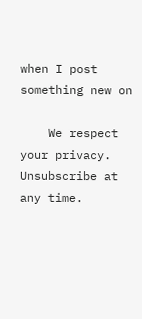when I post something new on

    We respect your privacy. Unsubscribe at any time.